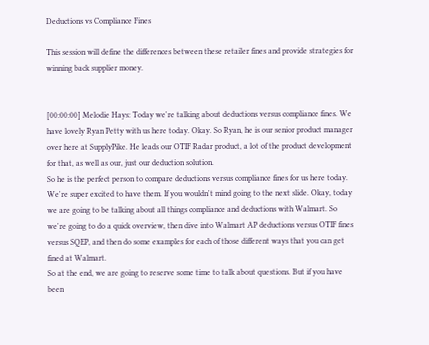Deductions vs Compliance Fines

This session will define the differences between these retailer fines and provide strategies for winning back supplier money.


[00:00:00] Melodie Hays: Today we're talking about deductions versus compliance fines. We have lovely Ryan Petty with us here today. Okay. So Ryan, he is our senior product manager over here at SupplyPike. He leads our OTIF Radar product, a lot of the product development for that, as well as our, just our deduction solution.
So he is the perfect person to compare deductions versus compliance fines for us here today. We're super excited to have them. If you wouldn't mind going to the next slide. Okay, today we are going to be talking about all things compliance and deductions with Walmart. So we're going to do a quick overview, then dive into Walmart AP deductions versus OTIF fines versus SQEP, and then do some examples for each of those different ways that you can get fined at Walmart.
So at the end, we are going to reserve some time to talk about questions. But if you have been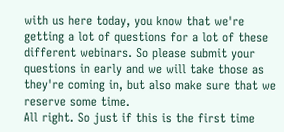with us here today, you know that we're getting a lot of questions for a lot of these different webinars. So please submit your questions in early and we will take those as they're coming in, but also make sure that we reserve some time.
All right. So just if this is the first time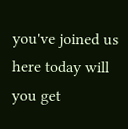you've joined us here today will you get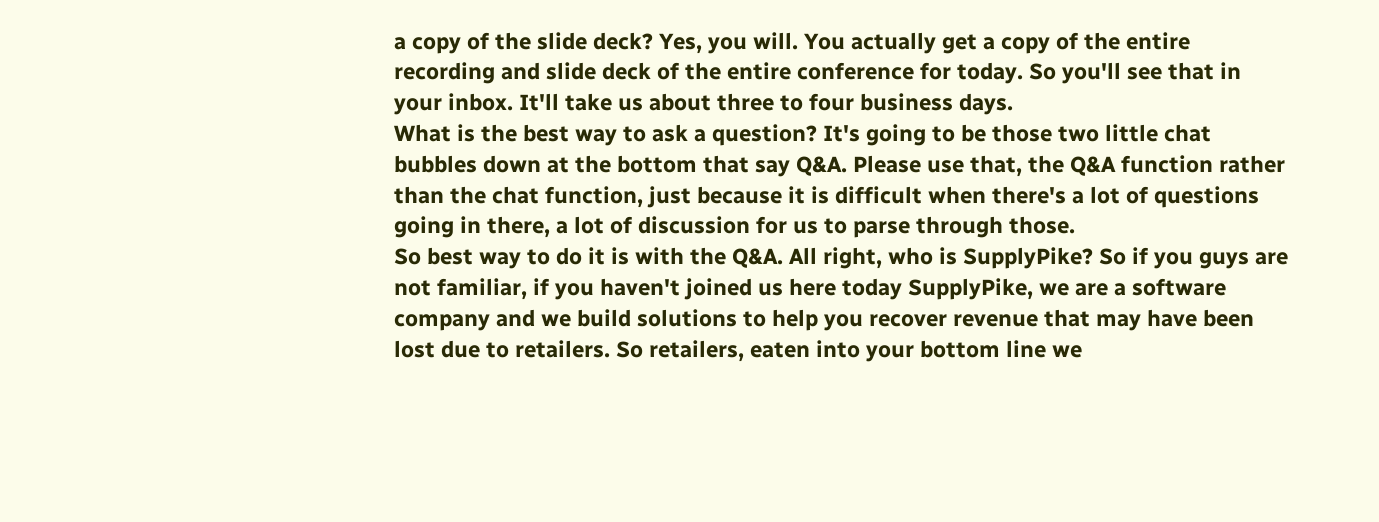a copy of the slide deck? Yes, you will. You actually get a copy of the entire recording and slide deck of the entire conference for today. So you'll see that in your inbox. It'll take us about three to four business days.
What is the best way to ask a question? It's going to be those two little chat bubbles down at the bottom that say Q&A. Please use that, the Q&A function rather than the chat function, just because it is difficult when there's a lot of questions going in there, a lot of discussion for us to parse through those.
So best way to do it is with the Q&A. All right, who is SupplyPike? So if you guys are not familiar, if you haven't joined us here today SupplyPike, we are a software company and we build solutions to help you recover revenue that may have been lost due to retailers. So retailers, eaten into your bottom line we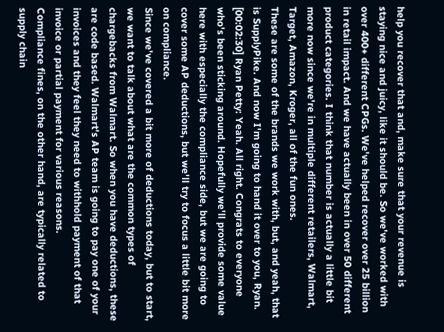help you recover that and, make sure that your revenue is staying nice and juicy, like it should be. So we've worked with over 400+ different CPGs. We've helped recover over 25 billion in retail impact. And we have actually been in over 50 different product categories. I think that number is actually a little bit more now since we're in multiple different retailers, Walmart, Target, Amazon, Kroger, all of the fun ones.
These are some of the brands we work with, but, and yeah, that is SupplyPike. And now I'm going to hand it over to you, Ryan.
[00:02:30] Ryan Petty: Yeah. All right. Congrats to everyone who's been sticking around. Hopefully we'll provide some value here with especially the compliance side, but we are going to cover some AP deductions, but we'll try to focus a little bit more on compliance.
Since we've covered a bit more of deductions today, but to start, we want to talk about what are the common types of chargebacks from Walmart. So when you have deductions, these are code based. Walmart's AP team is going to pay one of your invoices and they feel they need to withhold payment of that invoice or partial payment for various reasons.
Compliance fines, on the other hand, are typically related to supply chain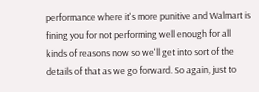performance where it's more punitive and Walmart is fining you for not performing well enough for all kinds of reasons now so we'll get into sort of the details of that as we go forward. So again, just to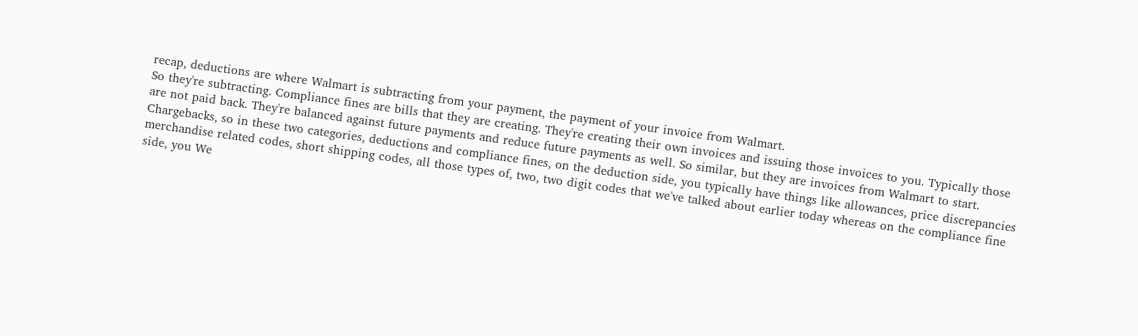recap, deductions are where Walmart is subtracting from your payment, the payment of your invoice from Walmart.
So they're subtracting. Compliance fines are bills that they are creating. They're creating their own invoices and issuing those invoices to you. Typically those are not paid back. They're balanced against future payments and reduce future payments as well. So similar, but they are invoices from Walmart to start.
Chargebacks, so in these two categories, deductions and compliance fines, on the deduction side, you typically have things like allowances, price discrepancies merchandise related codes, short shipping codes, all those types of, two, two digit codes that we've talked about earlier today whereas on the compliance fine side, you We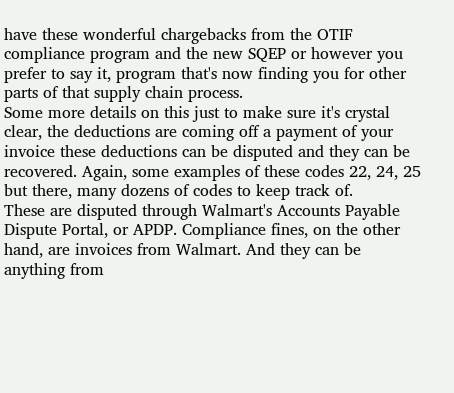have these wonderful chargebacks from the OTIF compliance program and the new SQEP or however you prefer to say it, program that's now finding you for other parts of that supply chain process.
Some more details on this just to make sure it's crystal clear, the deductions are coming off a payment of your invoice these deductions can be disputed and they can be recovered. Again, some examples of these codes 22, 24, 25 but there, many dozens of codes to keep track of.
These are disputed through Walmart's Accounts Payable Dispute Portal, or APDP. Compliance fines, on the other hand, are invoices from Walmart. And they can be anything from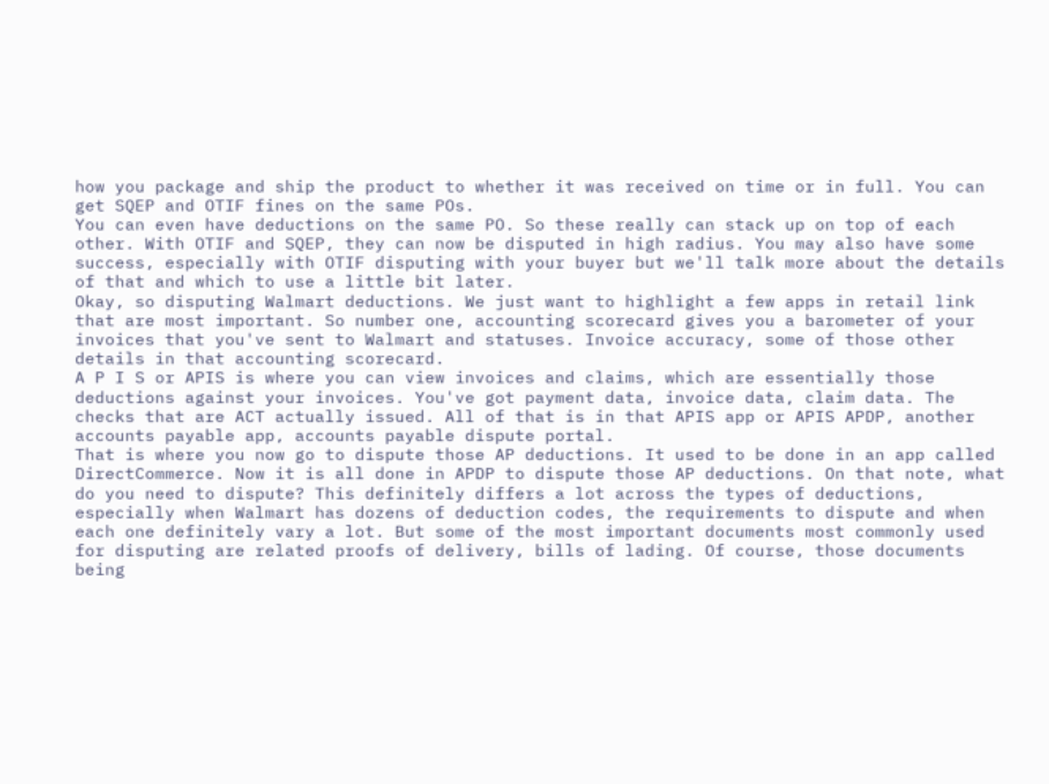how you package and ship the product to whether it was received on time or in full. You can get SQEP and OTIF fines on the same POs.
You can even have deductions on the same PO. So these really can stack up on top of each other. With OTIF and SQEP, they can now be disputed in high radius. You may also have some success, especially with OTIF disputing with your buyer but we'll talk more about the details of that and which to use a little bit later.
Okay, so disputing Walmart deductions. We just want to highlight a few apps in retail link that are most important. So number one, accounting scorecard gives you a barometer of your invoices that you've sent to Walmart and statuses. Invoice accuracy, some of those other details in that accounting scorecard.
A P I S or APIS is where you can view invoices and claims, which are essentially those deductions against your invoices. You've got payment data, invoice data, claim data. The checks that are ACT actually issued. All of that is in that APIS app or APIS APDP, another accounts payable app, accounts payable dispute portal.
That is where you now go to dispute those AP deductions. It used to be done in an app called DirectCommerce. Now it is all done in APDP to dispute those AP deductions. On that note, what do you need to dispute? This definitely differs a lot across the types of deductions, especially when Walmart has dozens of deduction codes, the requirements to dispute and when each one definitely vary a lot. But some of the most important documents most commonly used for disputing are related proofs of delivery, bills of lading. Of course, those documents being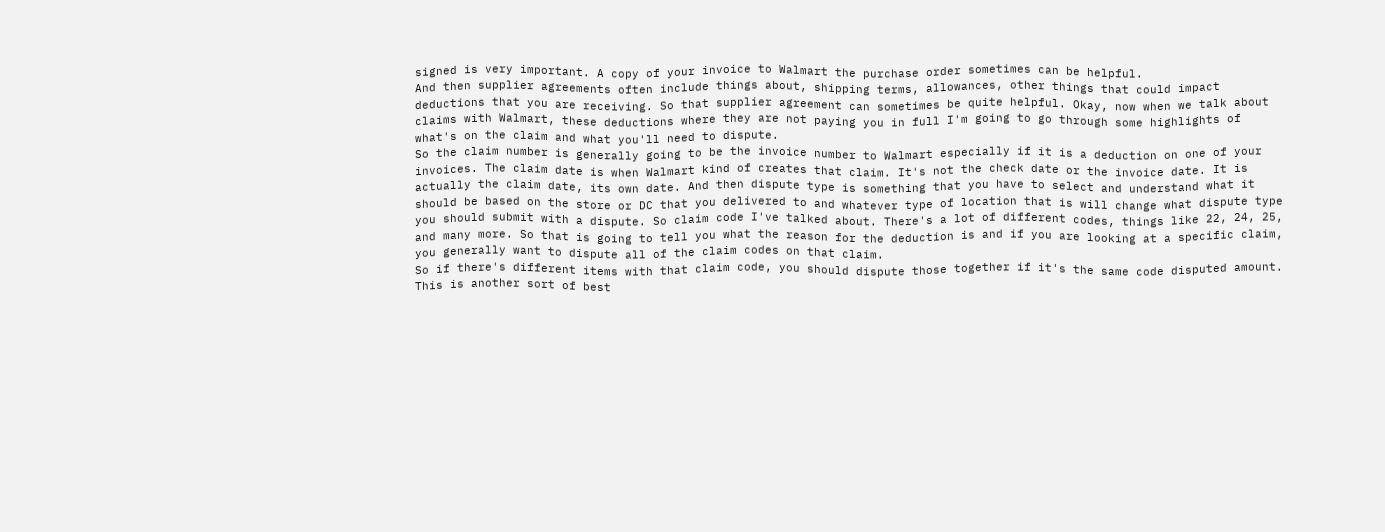signed is very important. A copy of your invoice to Walmart the purchase order sometimes can be helpful.
And then supplier agreements often include things about, shipping terms, allowances, other things that could impact deductions that you are receiving. So that supplier agreement can sometimes be quite helpful. Okay, now when we talk about claims with Walmart, these deductions where they are not paying you in full I'm going to go through some highlights of what's on the claim and what you'll need to dispute.
So the claim number is generally going to be the invoice number to Walmart especially if it is a deduction on one of your invoices. The claim date is when Walmart kind of creates that claim. It's not the check date or the invoice date. It is actually the claim date, its own date. And then dispute type is something that you have to select and understand what it should be based on the store or DC that you delivered to and whatever type of location that is will change what dispute type you should submit with a dispute. So claim code I've talked about. There's a lot of different codes, things like 22, 24, 25, and many more. So that is going to tell you what the reason for the deduction is and if you are looking at a specific claim, you generally want to dispute all of the claim codes on that claim.
So if there's different items with that claim code, you should dispute those together if it's the same code disputed amount. This is another sort of best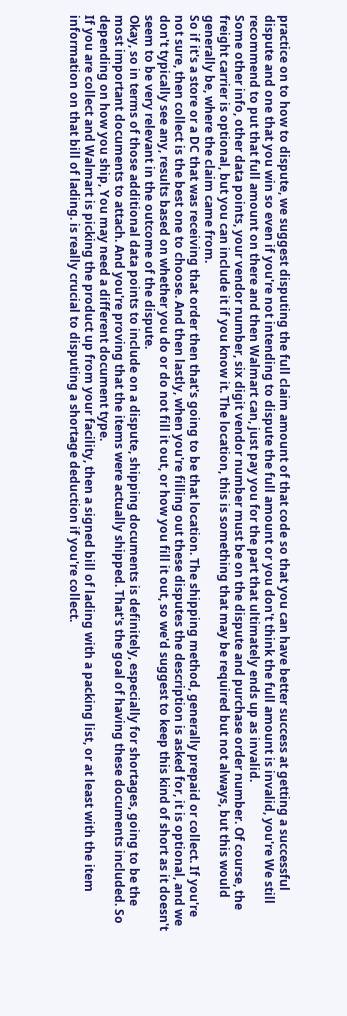practice on to how to dispute, we suggest disputing the full claim amount of that code so that you can have better success at getting a successful dispute and one that you win so even if you're not intending to dispute the full amount or you don't think the full amount is invalid, you're We still recommend to put that full amount on there and then Walmart can, just pay you for the part that ultimately ends up as invalid.
Some other info, other data points, your vendor number, six digit vendor number must be on the dispute and purchase order number. Of course, the freight carrier is optional, but you can include it if you know it. The location, this is something that may be required but not always, but this would generally be, where the claim came from.
So if it's a store or a DC that was receiving that order then that's going to be that location. The shipping method, generally prepaid or collect. If you're not sure, then collect is the best one to choose. And then lastly, when you're filling out these disputes the description is asked for, it is optional, and we don't typically see any, results based on whether you do or do not fill it out, or how you fill it out, so we'd suggest to keep this kind of short as it doesn't seem to be very relevant in the outcome of the dispute.
Okay, so in terms of those additional data points to include on a dispute, shipping documents is definitely, especially for shortages, going to be the most important documents to attach. And you're proving that the items were actually shipped. That's the goal of having these documents included. So depending on how you ship, You may need a different document type.
If you are collect and Walmart is picking the product up from your facility, then a signed bill of lading with a packing list, or at least with the item information on that bill of lading. is really crucial to disputing a shortage deduction if you're collect.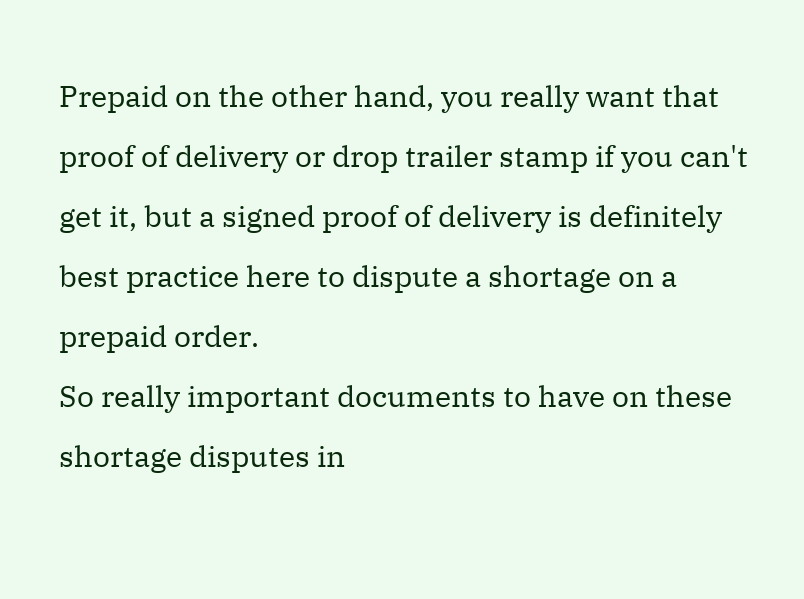Prepaid on the other hand, you really want that proof of delivery or drop trailer stamp if you can't get it, but a signed proof of delivery is definitely best practice here to dispute a shortage on a prepaid order.
So really important documents to have on these shortage disputes in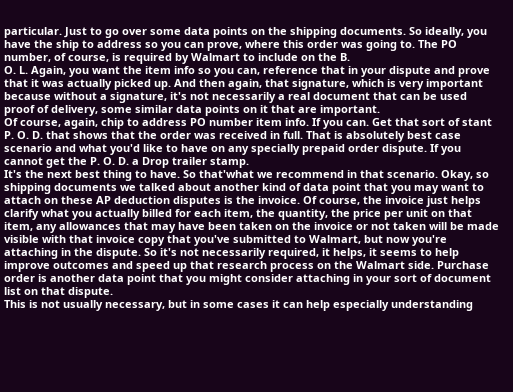particular. Just to go over some data points on the shipping documents. So ideally, you have the ship to address so you can prove, where this order was going to. The PO number, of course, is required by Walmart to include on the B.
O. L. Again, you want the item info so you can, reference that in your dispute and prove that it was actually picked up. And then again, that signature, which is very important because without a signature, it's not necessarily a real document that can be used proof of delivery, some similar data points on it that are important.
Of course, again, chip to address PO number item info. If you can. Get that sort of stant P. O. D. that shows that the order was received in full. That is absolutely best case scenario and what you'd like to have on any specially prepaid order dispute. If you cannot get the P. O. D. a Drop trailer stamp.
It's the next best thing to have. So that'what we recommend in that scenario. Okay, so shipping documents we talked about another kind of data point that you may want to attach on these AP deduction disputes is the invoice. Of course, the invoice just helps clarify what you actually billed for each item, the quantity, the price per unit on that item, any allowances that may have been taken on the invoice or not taken will be made visible with that invoice copy that you've submitted to Walmart, but now you're attaching in the dispute. So it's not necessarily required, it helps, it seems to help improve outcomes and speed up that research process on the Walmart side. Purchase order is another data point that you might consider attaching in your sort of document list on that dispute.
This is not usually necessary, but in some cases it can help especially understanding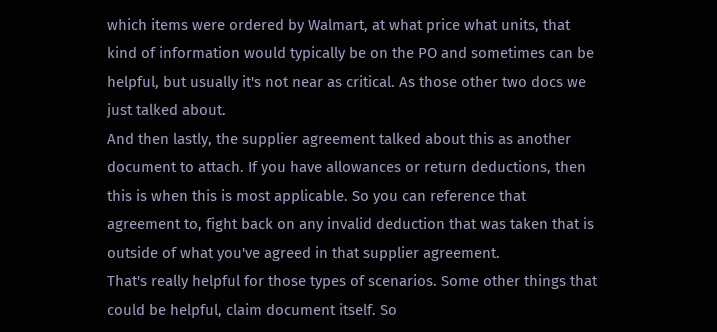which items were ordered by Walmart, at what price what units, that kind of information would typically be on the PO and sometimes can be helpful, but usually it's not near as critical. As those other two docs we just talked about.
And then lastly, the supplier agreement talked about this as another document to attach. If you have allowances or return deductions, then this is when this is most applicable. So you can reference that agreement to, fight back on any invalid deduction that was taken that is outside of what you've agreed in that supplier agreement.
That's really helpful for those types of scenarios. Some other things that could be helpful, claim document itself. So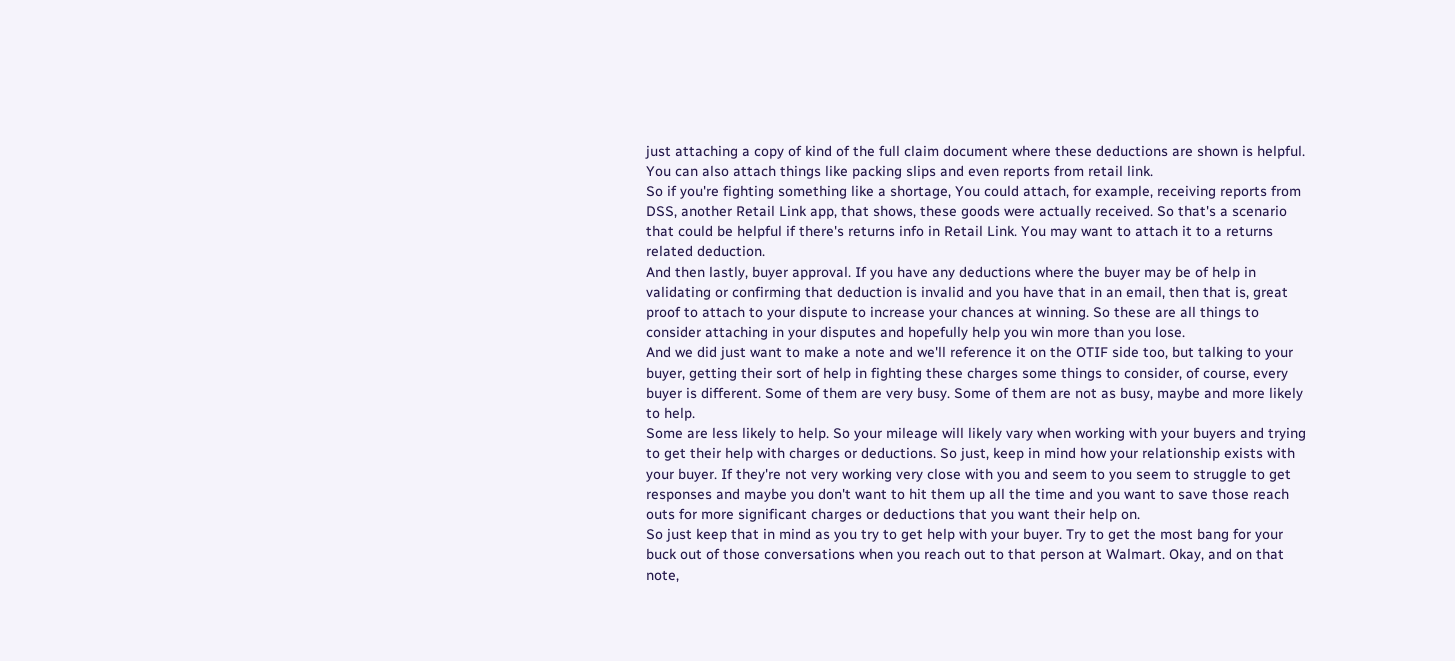just attaching a copy of kind of the full claim document where these deductions are shown is helpful. You can also attach things like packing slips and even reports from retail link.
So if you're fighting something like a shortage, You could attach, for example, receiving reports from DSS, another Retail Link app, that shows, these goods were actually received. So that's a scenario that could be helpful if there's returns info in Retail Link. You may want to attach it to a returns related deduction.
And then lastly, buyer approval. If you have any deductions where the buyer may be of help in validating or confirming that deduction is invalid and you have that in an email, then that is, great proof to attach to your dispute to increase your chances at winning. So these are all things to consider attaching in your disputes and hopefully help you win more than you lose.
And we did just want to make a note and we'll reference it on the OTIF side too, but talking to your buyer, getting their sort of help in fighting these charges some things to consider, of course, every buyer is different. Some of them are very busy. Some of them are not as busy, maybe and more likely to help.
Some are less likely to help. So your mileage will likely vary when working with your buyers and trying to get their help with charges or deductions. So just, keep in mind how your relationship exists with your buyer. If they're not very working very close with you and seem to you seem to struggle to get responses and maybe you don't want to hit them up all the time and you want to save those reach outs for more significant charges or deductions that you want their help on.
So just keep that in mind as you try to get help with your buyer. Try to get the most bang for your buck out of those conversations when you reach out to that person at Walmart. Okay, and on that note,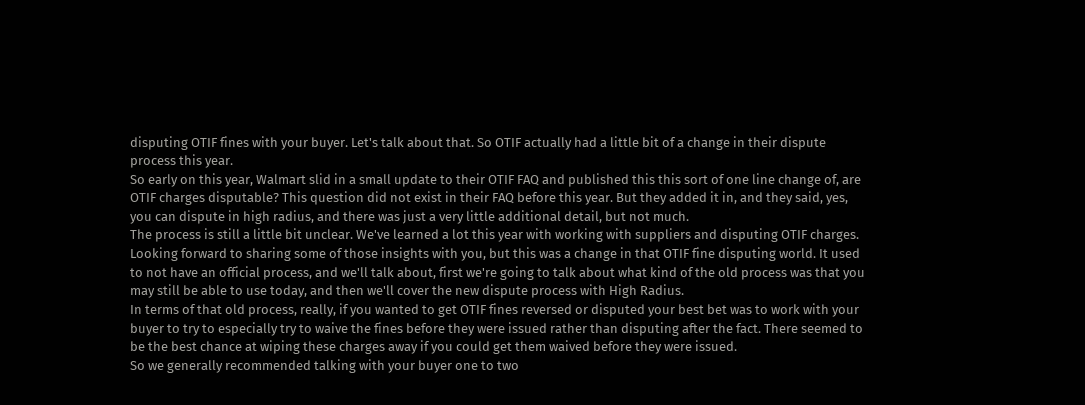disputing OTIF fines with your buyer. Let's talk about that. So OTIF actually had a little bit of a change in their dispute process this year.
So early on this year, Walmart slid in a small update to their OTIF FAQ and published this this sort of one line change of, are OTIF charges disputable? This question did not exist in their FAQ before this year. But they added it in, and they said, yes, you can dispute in high radius, and there was just a very little additional detail, but not much.
The process is still a little bit unclear. We've learned a lot this year with working with suppliers and disputing OTIF charges. Looking forward to sharing some of those insights with you, but this was a change in that OTIF fine disputing world. It used to not have an official process, and we'll talk about, first we're going to talk about what kind of the old process was that you may still be able to use today, and then we'll cover the new dispute process with High Radius.
In terms of that old process, really, if you wanted to get OTIF fines reversed or disputed your best bet was to work with your buyer to try to especially try to waive the fines before they were issued rather than disputing after the fact. There seemed to be the best chance at wiping these charges away if you could get them waived before they were issued.
So we generally recommended talking with your buyer one to two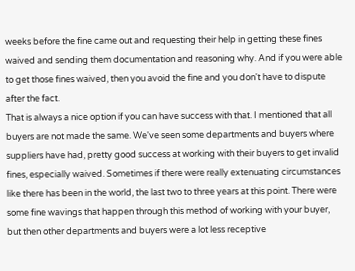weeks before the fine came out and requesting their help in getting these fines waived and sending them documentation and reasoning why. And if you were able to get those fines waived, then you avoid the fine and you don't have to dispute after the fact.
That is always a nice option if you can have success with that. I mentioned that all buyers are not made the same. We've seen some departments and buyers where suppliers have had, pretty good success at working with their buyers to get invalid fines, especially waived. Sometimes if there were really extenuating circumstances like there has been in the world, the last two to three years at this point. There were some fine wavings that happen through this method of working with your buyer, but then other departments and buyers were a lot less receptive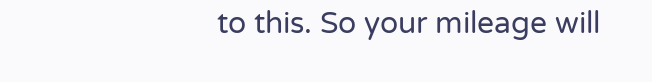to this. So your mileage will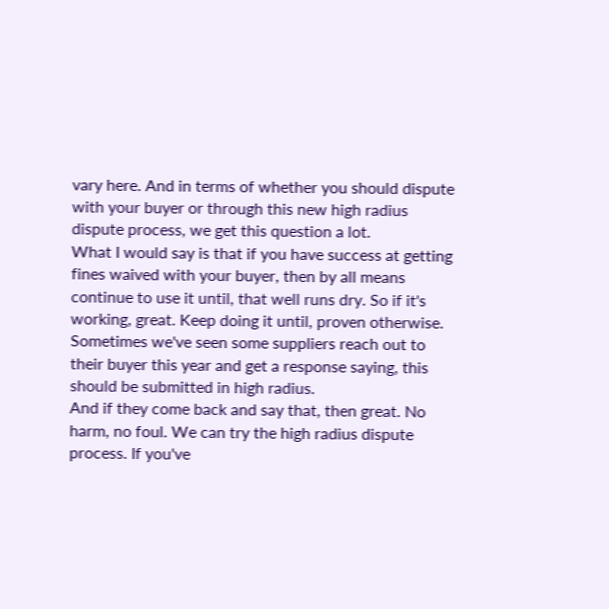vary here. And in terms of whether you should dispute with your buyer or through this new high radius dispute process, we get this question a lot.
What I would say is that if you have success at getting fines waived with your buyer, then by all means continue to use it until, that well runs dry. So if it's working, great. Keep doing it until, proven otherwise. Sometimes we've seen some suppliers reach out to their buyer this year and get a response saying, this should be submitted in high radius.
And if they come back and say that, then great. No harm, no foul. We can try the high radius dispute process. If you've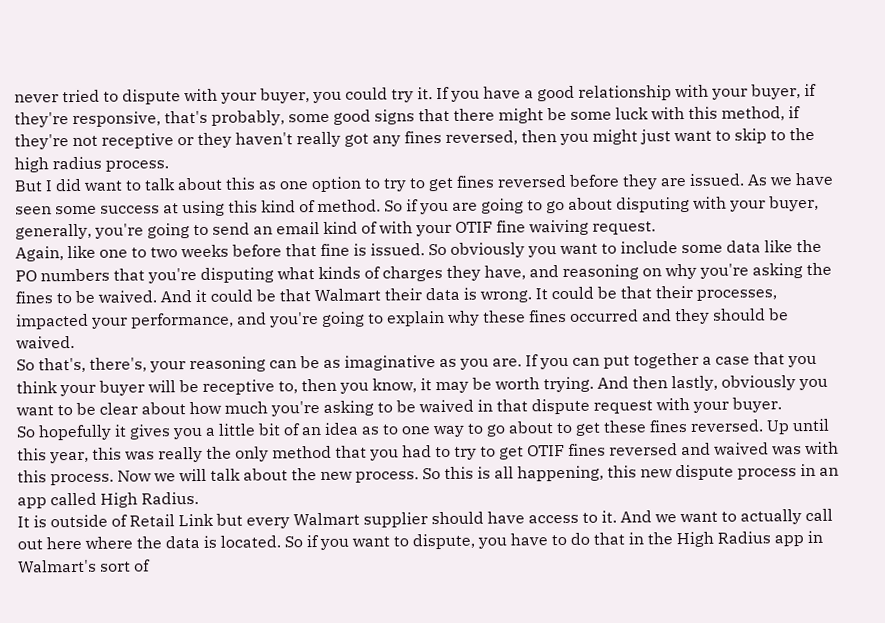never tried to dispute with your buyer, you could try it. If you have a good relationship with your buyer, if they're responsive, that's probably, some good signs that there might be some luck with this method, if they're not receptive or they haven't really got any fines reversed, then you might just want to skip to the high radius process.
But I did want to talk about this as one option to try to get fines reversed before they are issued. As we have seen some success at using this kind of method. So if you are going to go about disputing with your buyer, generally, you're going to send an email kind of with your OTIF fine waiving request.
Again, like one to two weeks before that fine is issued. So obviously you want to include some data like the PO numbers that you're disputing what kinds of charges they have, and reasoning on why you're asking the fines to be waived. And it could be that Walmart their data is wrong. It could be that their processes, impacted your performance, and you're going to explain why these fines occurred and they should be waived.
So that's, there's, your reasoning can be as imaginative as you are. If you can put together a case that you think your buyer will be receptive to, then you know, it may be worth trying. And then lastly, obviously you want to be clear about how much you're asking to be waived in that dispute request with your buyer.
So hopefully it gives you a little bit of an idea as to one way to go about to get these fines reversed. Up until this year, this was really the only method that you had to try to get OTIF fines reversed and waived was with this process. Now we will talk about the new process. So this is all happening, this new dispute process in an app called High Radius.
It is outside of Retail Link but every Walmart supplier should have access to it. And we want to actually call out here where the data is located. So if you want to dispute, you have to do that in the High Radius app in Walmart's sort of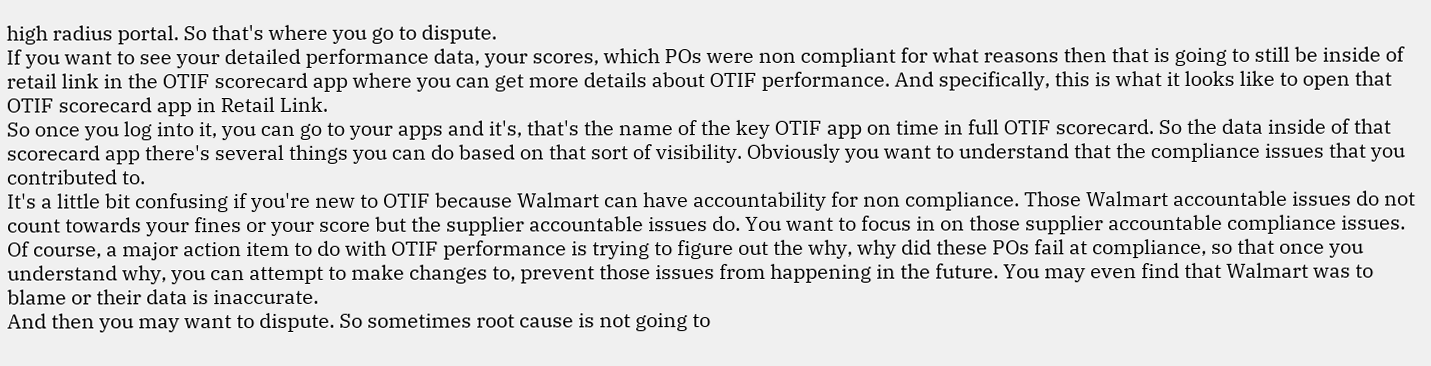high radius portal. So that's where you go to dispute.
If you want to see your detailed performance data, your scores, which POs were non compliant for what reasons then that is going to still be inside of retail link in the OTIF scorecard app where you can get more details about OTIF performance. And specifically, this is what it looks like to open that OTIF scorecard app in Retail Link.
So once you log into it, you can go to your apps and it's, that's the name of the key OTIF app on time in full OTIF scorecard. So the data inside of that scorecard app there's several things you can do based on that sort of visibility. Obviously you want to understand that the compliance issues that you contributed to.
It's a little bit confusing if you're new to OTIF because Walmart can have accountability for non compliance. Those Walmart accountable issues do not count towards your fines or your score but the supplier accountable issues do. You want to focus in on those supplier accountable compliance issues.
Of course, a major action item to do with OTIF performance is trying to figure out the why, why did these POs fail at compliance, so that once you understand why, you can attempt to make changes to, prevent those issues from happening in the future. You may even find that Walmart was to blame or their data is inaccurate.
And then you may want to dispute. So sometimes root cause is not going to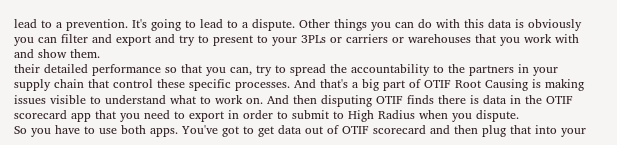lead to a prevention. It's going to lead to a dispute. Other things you can do with this data is obviously you can filter and export and try to present to your 3PLs or carriers or warehouses that you work with and show them.
their detailed performance so that you can, try to spread the accountability to the partners in your supply chain that control these specific processes. And that's a big part of OTIF Root Causing is making issues visible to understand what to work on. And then disputing OTIF finds there is data in the OTIF scorecard app that you need to export in order to submit to High Radius when you dispute.
So you have to use both apps. You've got to get data out of OTIF scorecard and then plug that into your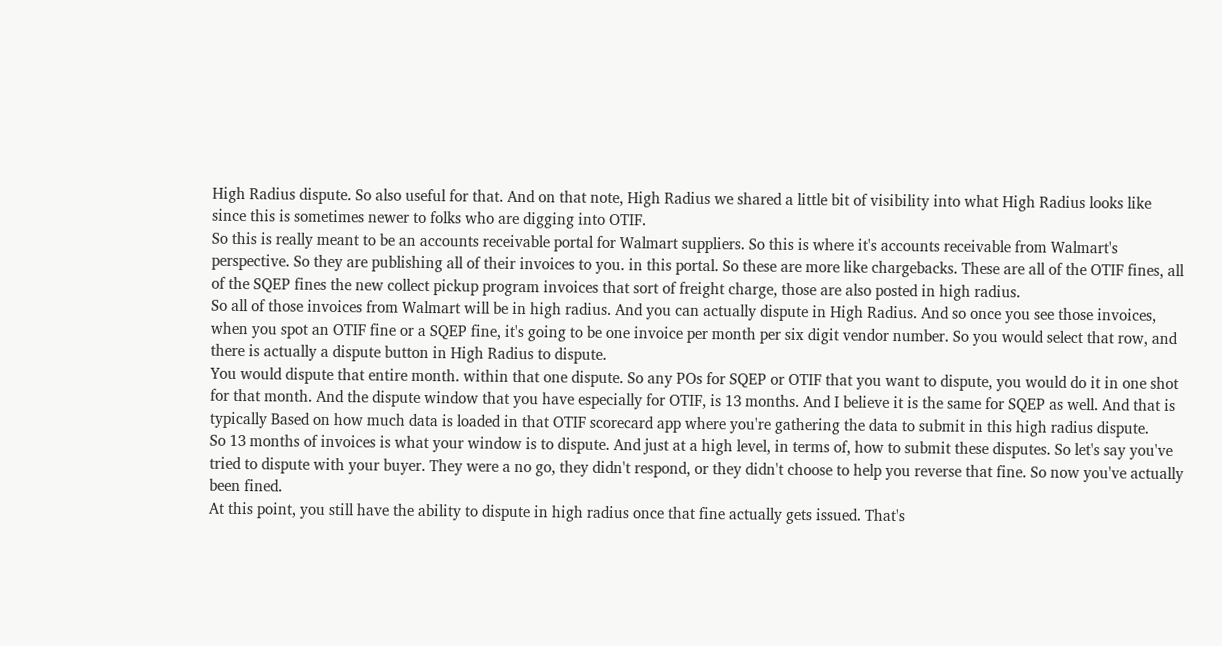High Radius dispute. So also useful for that. And on that note, High Radius we shared a little bit of visibility into what High Radius looks like since this is sometimes newer to folks who are digging into OTIF.
So this is really meant to be an accounts receivable portal for Walmart suppliers. So this is where it's accounts receivable from Walmart's perspective. So they are publishing all of their invoices to you. in this portal. So these are more like chargebacks. These are all of the OTIF fines, all of the SQEP fines the new collect pickup program invoices that sort of freight charge, those are also posted in high radius.
So all of those invoices from Walmart will be in high radius. And you can actually dispute in High Radius. And so once you see those invoices, when you spot an OTIF fine or a SQEP fine, it's going to be one invoice per month per six digit vendor number. So you would select that row, and there is actually a dispute button in High Radius to dispute.
You would dispute that entire month. within that one dispute. So any POs for SQEP or OTIF that you want to dispute, you would do it in one shot for that month. And the dispute window that you have especially for OTIF, is 13 months. And I believe it is the same for SQEP as well. And that is typically Based on how much data is loaded in that OTIF scorecard app where you're gathering the data to submit in this high radius dispute.
So 13 months of invoices is what your window is to dispute. And just at a high level, in terms of, how to submit these disputes. So let's say you've tried to dispute with your buyer. They were a no go, they didn't respond, or they didn't choose to help you reverse that fine. So now you've actually been fined.
At this point, you still have the ability to dispute in high radius once that fine actually gets issued. That's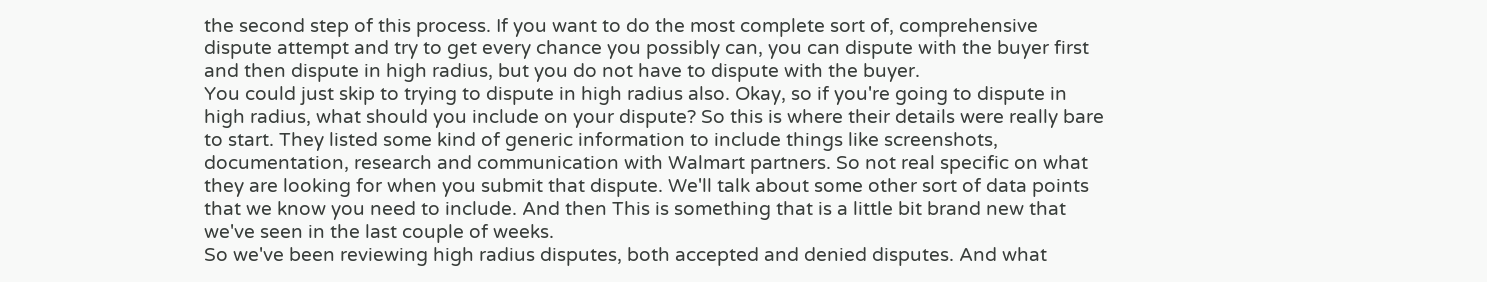the second step of this process. If you want to do the most complete sort of, comprehensive dispute attempt and try to get every chance you possibly can, you can dispute with the buyer first and then dispute in high radius, but you do not have to dispute with the buyer.
You could just skip to trying to dispute in high radius also. Okay, so if you're going to dispute in high radius, what should you include on your dispute? So this is where their details were really bare to start. They listed some kind of generic information to include things like screenshots, documentation, research and communication with Walmart partners. So not real specific on what they are looking for when you submit that dispute. We'll talk about some other sort of data points that we know you need to include. And then This is something that is a little bit brand new that we've seen in the last couple of weeks.
So we've been reviewing high radius disputes, both accepted and denied disputes. And what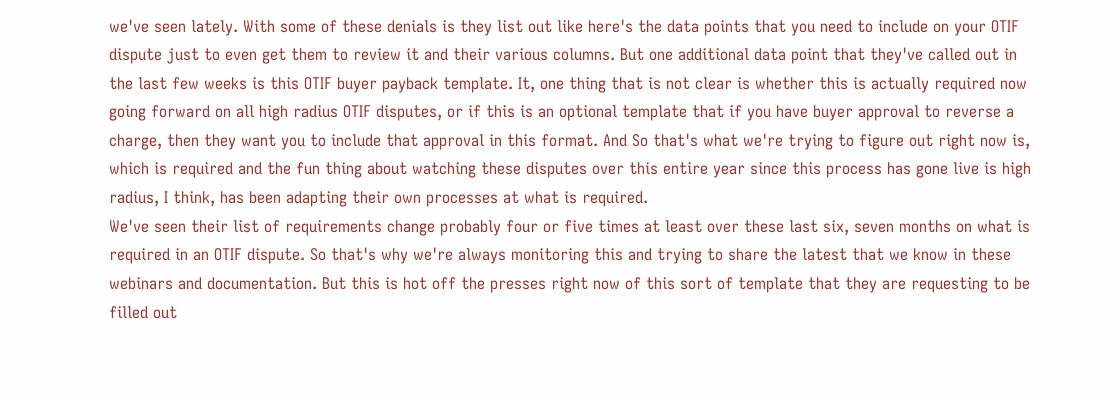we've seen lately. With some of these denials is they list out like here's the data points that you need to include on your OTIF dispute just to even get them to review it and their various columns. But one additional data point that they've called out in the last few weeks is this OTIF buyer payback template. It, one thing that is not clear is whether this is actually required now going forward on all high radius OTIF disputes, or if this is an optional template that if you have buyer approval to reverse a charge, then they want you to include that approval in this format. And So that's what we're trying to figure out right now is, which is required and the fun thing about watching these disputes over this entire year since this process has gone live is high radius, I think, has been adapting their own processes at what is required.
We've seen their list of requirements change probably four or five times at least over these last six, seven months on what is required in an OTIF dispute. So that's why we're always monitoring this and trying to share the latest that we know in these webinars and documentation. But this is hot off the presses right now of this sort of template that they are requesting to be filled out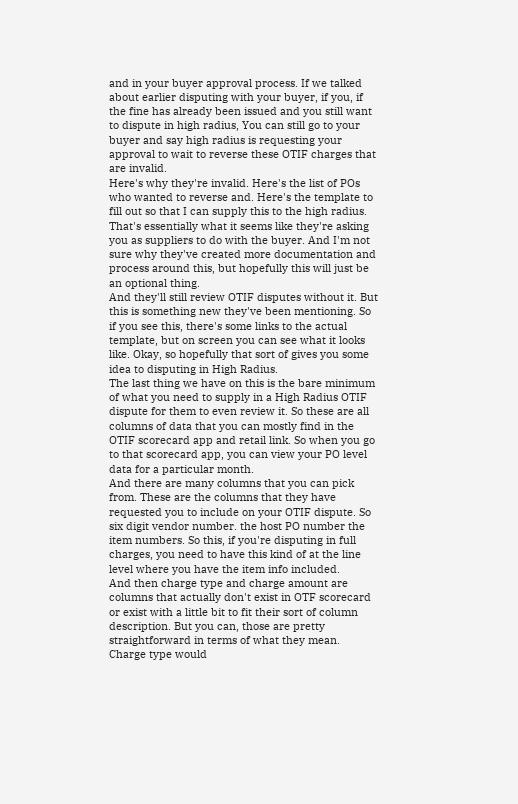and in your buyer approval process. If we talked about earlier disputing with your buyer, if you, if the fine has already been issued and you still want to dispute in high radius, You can still go to your buyer and say high radius is requesting your approval to wait to reverse these OTIF charges that are invalid.
Here's why they're invalid. Here's the list of POs who wanted to reverse and. Here's the template to fill out so that I can supply this to the high radius. That's essentially what it seems like they're asking you as suppliers to do with the buyer. And I'm not sure why they've created more documentation and process around this, but hopefully this will just be an optional thing.
And they'll still review OTIF disputes without it. But this is something new they've been mentioning. So if you see this, there's some links to the actual template, but on screen you can see what it looks like. Okay, so hopefully that sort of gives you some idea to disputing in High Radius.
The last thing we have on this is the bare minimum of what you need to supply in a High Radius OTIF dispute for them to even review it. So these are all columns of data that you can mostly find in the OTIF scorecard app and retail link. So when you go to that scorecard app, you can view your PO level data for a particular month.
And there are many columns that you can pick from. These are the columns that they have requested you to include on your OTIF dispute. So six digit vendor number. the host PO number the item numbers. So this, if you're disputing in full charges, you need to have this kind of at the line level where you have the item info included.
And then charge type and charge amount are columns that actually don't exist in OTF scorecard or exist with a little bit to fit their sort of column description. But you can, those are pretty straightforward in terms of what they mean. Charge type would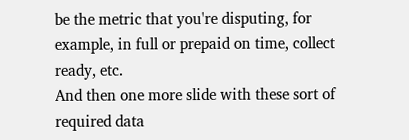be the metric that you're disputing, for example, in full or prepaid on time, collect ready, etc.
And then one more slide with these sort of required data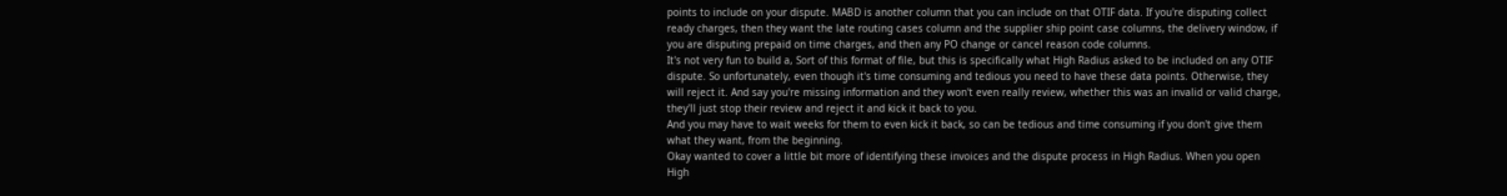points to include on your dispute. MABD is another column that you can include on that OTIF data. If you're disputing collect ready charges, then they want the late routing cases column and the supplier ship point case columns, the delivery window, if you are disputing prepaid on time charges, and then any PO change or cancel reason code columns.
It's not very fun to build a, Sort of this format of file, but this is specifically what High Radius asked to be included on any OTIF dispute. So unfortunately, even though it's time consuming and tedious you need to have these data points. Otherwise, they will reject it. And say you're missing information and they won't even really review, whether this was an invalid or valid charge, they'll just stop their review and reject it and kick it back to you.
And you may have to wait weeks for them to even kick it back, so can be tedious and time consuming if you don't give them what they want, from the beginning.
Okay wanted to cover a little bit more of identifying these invoices and the dispute process in High Radius. When you open High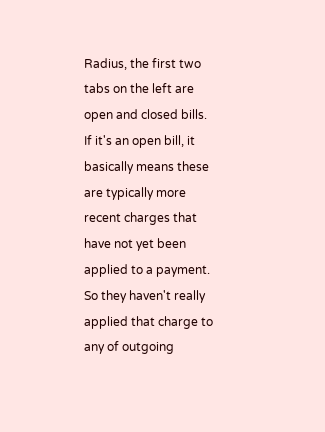Radius, the first two tabs on the left are open and closed bills. If it's an open bill, it basically means these are typically more recent charges that have not yet been applied to a payment.
So they haven't really applied that charge to any of outgoing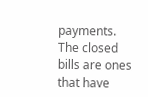payments. The closed bills are ones that have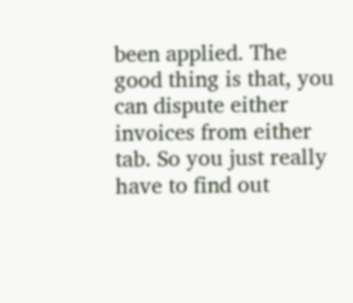been applied. The good thing is that, you can dispute either invoices from either tab. So you just really have to find out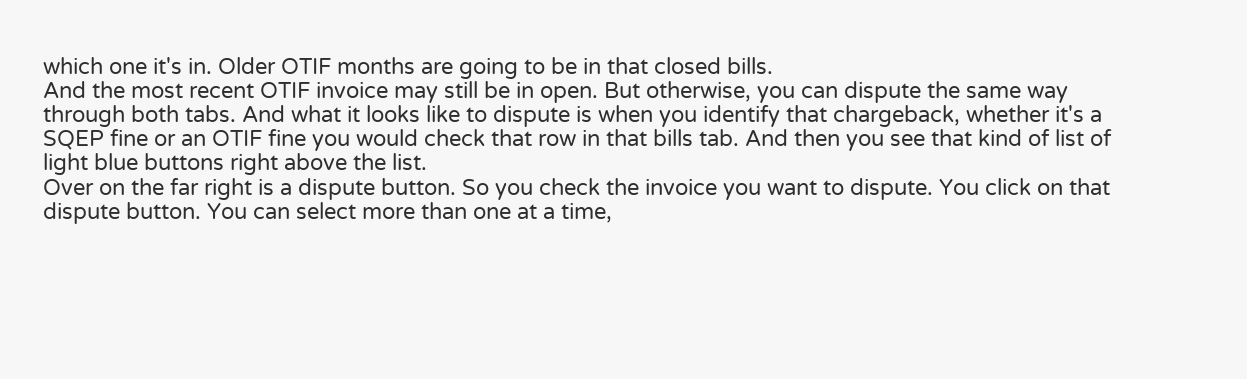which one it's in. Older OTIF months are going to be in that closed bills.
And the most recent OTIF invoice may still be in open. But otherwise, you can dispute the same way through both tabs. And what it looks like to dispute is when you identify that chargeback, whether it's a SQEP fine or an OTIF fine you would check that row in that bills tab. And then you see that kind of list of light blue buttons right above the list.
Over on the far right is a dispute button. So you check the invoice you want to dispute. You click on that dispute button. You can select more than one at a time,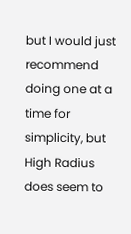but I would just recommend doing one at a time for simplicity, but High Radius does seem to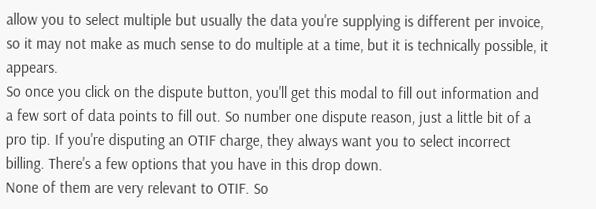allow you to select multiple but usually the data you're supplying is different per invoice, so it may not make as much sense to do multiple at a time, but it is technically possible, it appears.
So once you click on the dispute button, you'll get this modal to fill out information and a few sort of data points to fill out. So number one dispute reason, just a little bit of a pro tip. If you're disputing an OTIF charge, they always want you to select incorrect billing. There's a few options that you have in this drop down.
None of them are very relevant to OTIF. So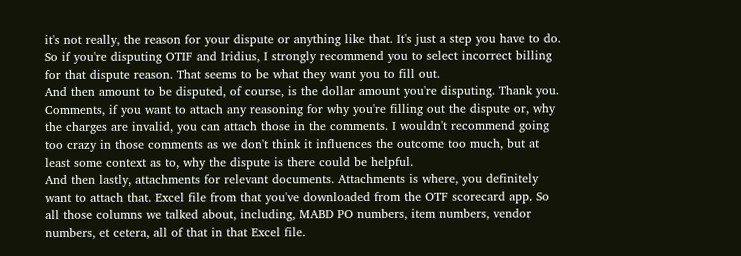it's not really, the reason for your dispute or anything like that. It's just a step you have to do. So if you're disputing OTIF and Iridius, I strongly recommend you to select incorrect billing for that dispute reason. That seems to be what they want you to fill out.
And then amount to be disputed, of course, is the dollar amount you're disputing. Thank you. Comments, if you want to attach any reasoning for why you're filling out the dispute or, why the charges are invalid, you can attach those in the comments. I wouldn't recommend going too crazy in those comments as we don't think it influences the outcome too much, but at least some context as to, why the dispute is there could be helpful.
And then lastly, attachments for relevant documents. Attachments is where, you definitely want to attach that. Excel file from that you've downloaded from the OTF scorecard app. So all those columns we talked about, including, MABD PO numbers, item numbers, vendor numbers, et cetera, all of that in that Excel file.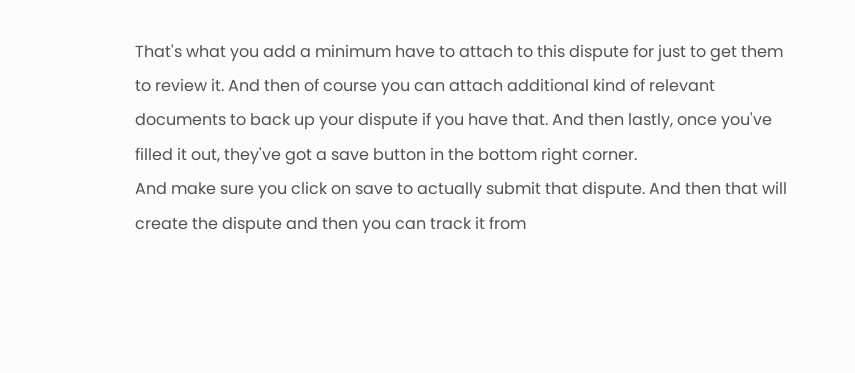That's what you add a minimum have to attach to this dispute for just to get them to review it. And then of course you can attach additional kind of relevant documents to back up your dispute if you have that. And then lastly, once you've filled it out, they've got a save button in the bottom right corner.
And make sure you click on save to actually submit that dispute. And then that will create the dispute and then you can track it from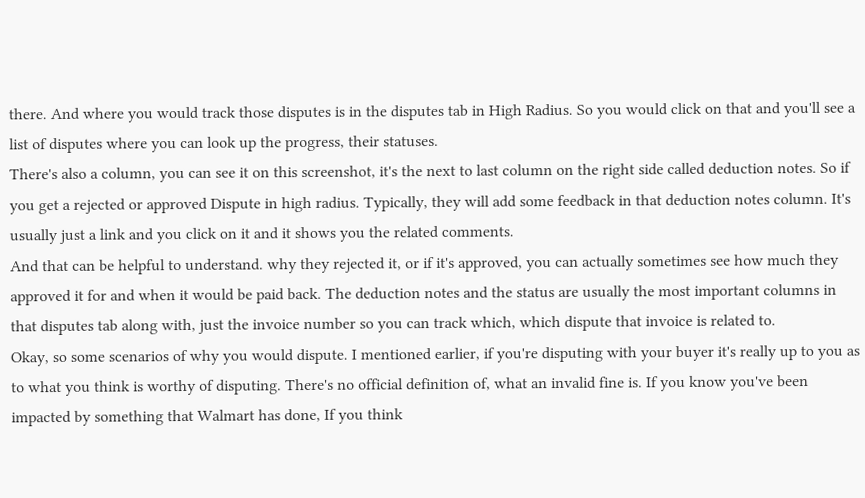there. And where you would track those disputes is in the disputes tab in High Radius. So you would click on that and you'll see a list of disputes where you can look up the progress, their statuses.
There's also a column, you can see it on this screenshot, it's the next to last column on the right side called deduction notes. So if you get a rejected or approved Dispute in high radius. Typically, they will add some feedback in that deduction notes column. It's usually just a link and you click on it and it shows you the related comments.
And that can be helpful to understand. why they rejected it, or if it's approved, you can actually sometimes see how much they approved it for and when it would be paid back. The deduction notes and the status are usually the most important columns in that disputes tab along with, just the invoice number so you can track which, which dispute that invoice is related to.
Okay, so some scenarios of why you would dispute. I mentioned earlier, if you're disputing with your buyer it's really up to you as to what you think is worthy of disputing. There's no official definition of, what an invalid fine is. If you know you've been impacted by something that Walmart has done, If you think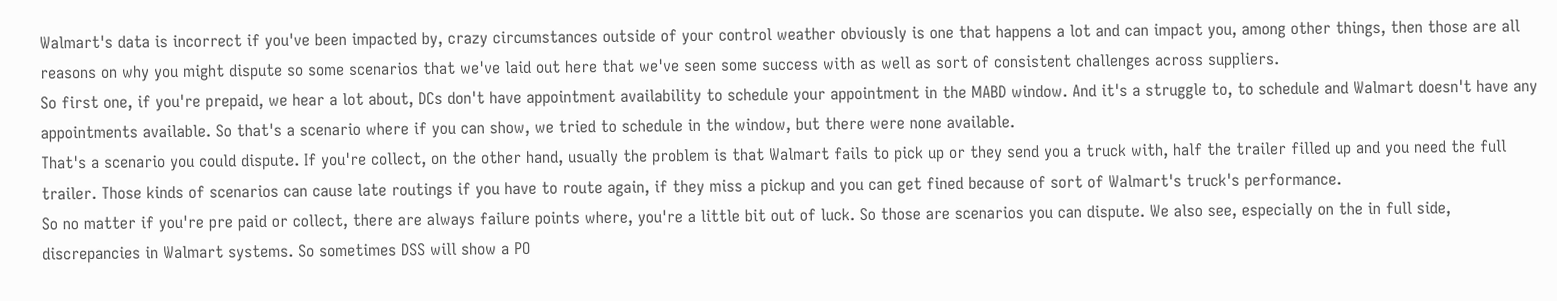Walmart's data is incorrect if you've been impacted by, crazy circumstances outside of your control weather obviously is one that happens a lot and can impact you, among other things, then those are all reasons on why you might dispute so some scenarios that we've laid out here that we've seen some success with as well as sort of consistent challenges across suppliers.
So first one, if you're prepaid, we hear a lot about, DCs don't have appointment availability to schedule your appointment in the MABD window. And it's a struggle to, to schedule and Walmart doesn't have any appointments available. So that's a scenario where if you can show, we tried to schedule in the window, but there were none available.
That's a scenario you could dispute. If you're collect, on the other hand, usually the problem is that Walmart fails to pick up or they send you a truck with, half the trailer filled up and you need the full trailer. Those kinds of scenarios can cause late routings if you have to route again, if they miss a pickup and you can get fined because of sort of Walmart's truck's performance.
So no matter if you're pre paid or collect, there are always failure points where, you're a little bit out of luck. So those are scenarios you can dispute. We also see, especially on the in full side, discrepancies in Walmart systems. So sometimes DSS will show a PO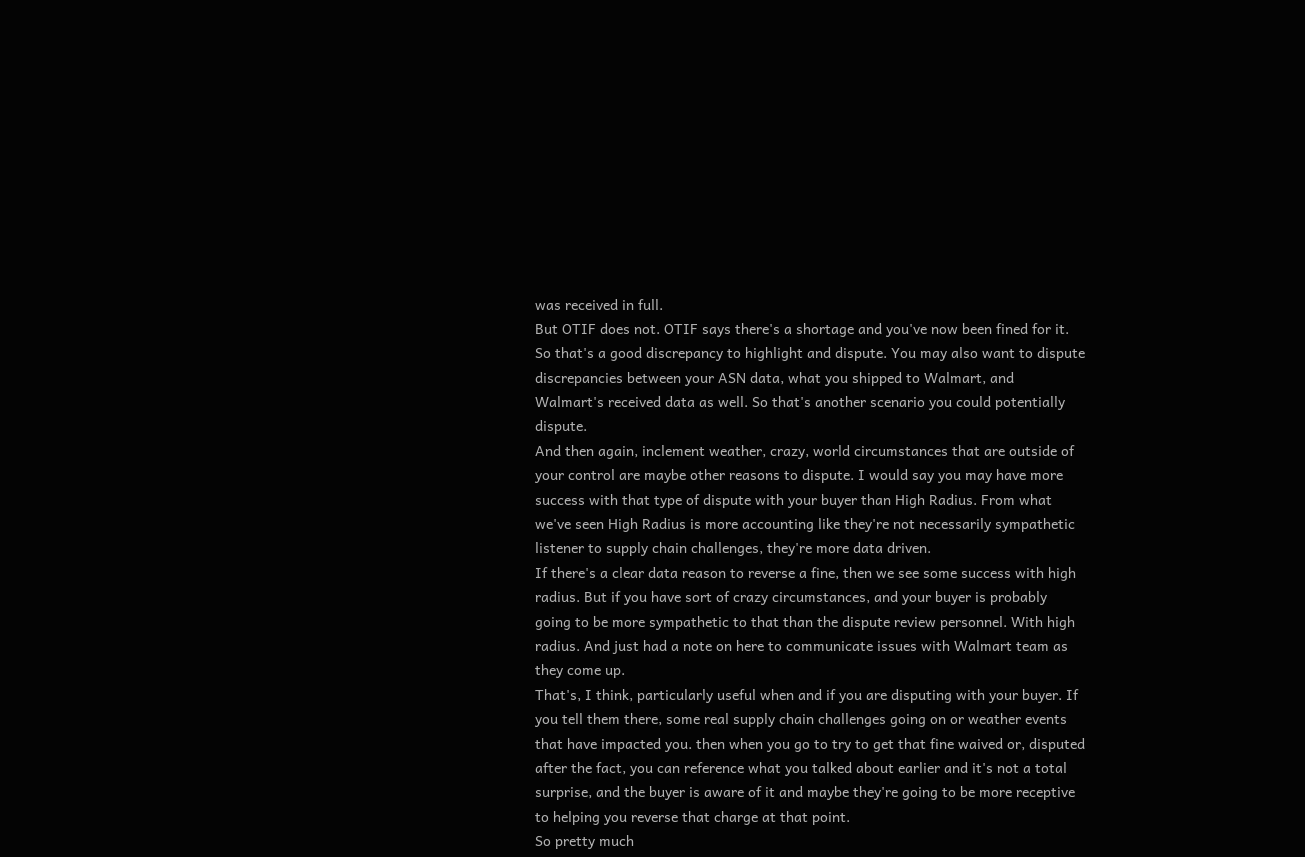was received in full.
But OTIF does not. OTIF says there's a shortage and you've now been fined for it. So that's a good discrepancy to highlight and dispute. You may also want to dispute discrepancies between your ASN data, what you shipped to Walmart, and Walmart's received data as well. So that's another scenario you could potentially dispute.
And then again, inclement weather, crazy, world circumstances that are outside of your control are maybe other reasons to dispute. I would say you may have more success with that type of dispute with your buyer than High Radius. From what we've seen High Radius is more accounting like they're not necessarily sympathetic listener to supply chain challenges, they're more data driven.
If there's a clear data reason to reverse a fine, then we see some success with high radius. But if you have sort of crazy circumstances, and your buyer is probably going to be more sympathetic to that than the dispute review personnel. With high radius. And just had a note on here to communicate issues with Walmart team as they come up.
That's, I think, particularly useful when and if you are disputing with your buyer. If you tell them there, some real supply chain challenges going on or weather events that have impacted you. then when you go to try to get that fine waived or, disputed after the fact, you can reference what you talked about earlier and it's not a total surprise, and the buyer is aware of it and maybe they're going to be more receptive to helping you reverse that charge at that point.
So pretty much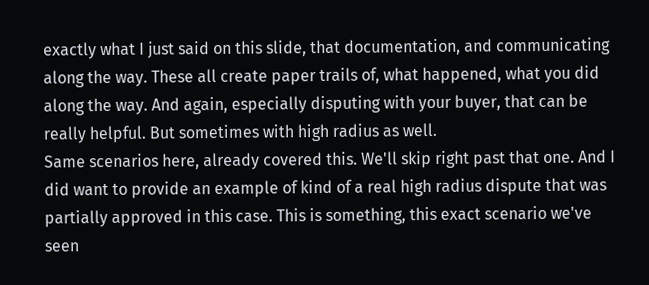exactly what I just said on this slide, that documentation, and communicating along the way. These all create paper trails of, what happened, what you did along the way. And again, especially disputing with your buyer, that can be really helpful. But sometimes with high radius as well.
Same scenarios here, already covered this. We'll skip right past that one. And I did want to provide an example of kind of a real high radius dispute that was partially approved in this case. This is something, this exact scenario we've seen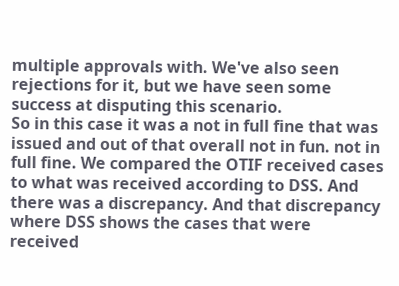multiple approvals with. We've also seen rejections for it, but we have seen some success at disputing this scenario.
So in this case it was a not in full fine that was issued and out of that overall not in fun. not in full fine. We compared the OTIF received cases to what was received according to DSS. And there was a discrepancy. And that discrepancy where DSS shows the cases that were received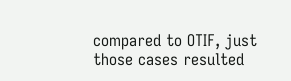compared to OTIF, just those cases resulted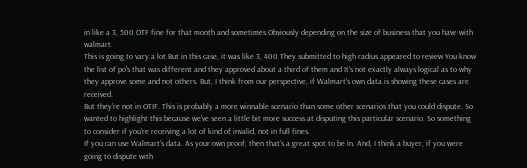in like a 3, 500 OTF fine for that month and sometimes Obviously depending on the size of business that you have with walmart.
This is going to vary a lot But in this case, it was like 3, 400 They submitted to high radius appeared to review You know the list of po's that was different and they approved about a third of them and It's not exactly always logical as to why they approve some and not others. But, I think from our perspective, if Walmart's own data is showing these cases are received.
But they're not in OTIF. This is probably a more winnable scenario than some other scenarios that you could dispute. So wanted to highlight this because we've seen a little bit more success at disputing this particular scenario. So something to consider if you're receiving a lot of kind of invalid, not in full fines.
If you can use Walmart's data. As your own proof, then that's a great spot to be in. And, I think a buyer, if you were going to dispute with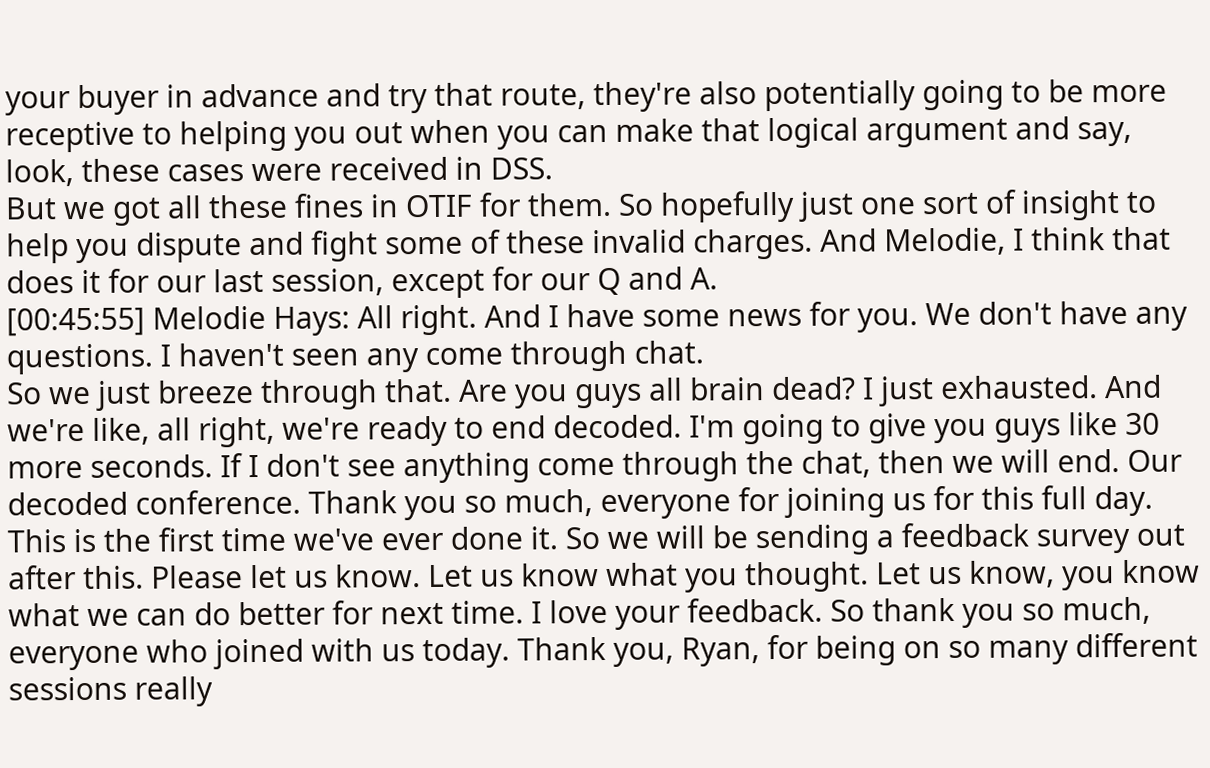your buyer in advance and try that route, they're also potentially going to be more receptive to helping you out when you can make that logical argument and say, look, these cases were received in DSS.
But we got all these fines in OTIF for them. So hopefully just one sort of insight to help you dispute and fight some of these invalid charges. And Melodie, I think that does it for our last session, except for our Q and A.
[00:45:55] Melodie Hays: All right. And I have some news for you. We don't have any questions. I haven't seen any come through chat.
So we just breeze through that. Are you guys all brain dead? I just exhausted. And we're like, all right, we're ready to end decoded. I'm going to give you guys like 30 more seconds. If I don't see anything come through the chat, then we will end. Our decoded conference. Thank you so much, everyone for joining us for this full day.
This is the first time we've ever done it. So we will be sending a feedback survey out after this. Please let us know. Let us know what you thought. Let us know, you know what we can do better for next time. I love your feedback. So thank you so much, everyone who joined with us today. Thank you, Ryan, for being on so many different sessions really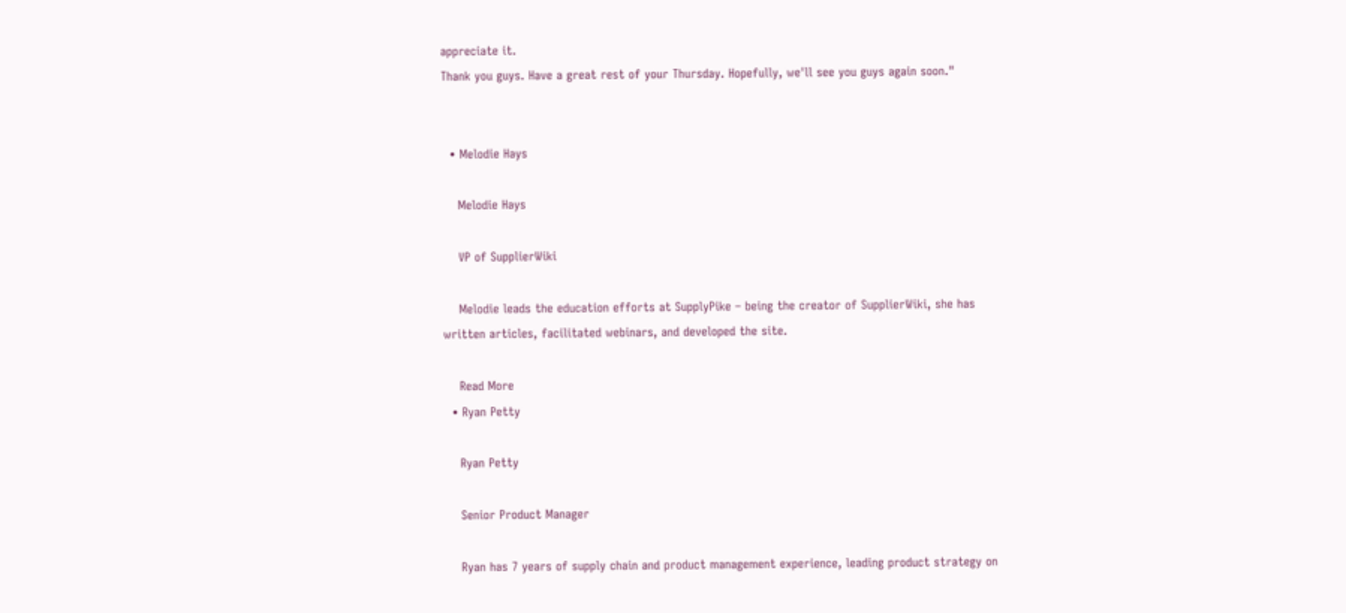appreciate it.
Thank you guys. Have a great rest of your Thursday. Hopefully, we'll see you guys again soon."


  • Melodie Hays

    Melodie Hays

    VP of SupplierWiki

    Melodie leads the education efforts at SupplyPike – being the creator of SupplierWiki, she has written articles, facilitated webinars, and developed the site.

    Read More
  • Ryan Petty

    Ryan Petty

    Senior Product Manager

    Ryan has 7 years of supply chain and product management experience, leading product strategy on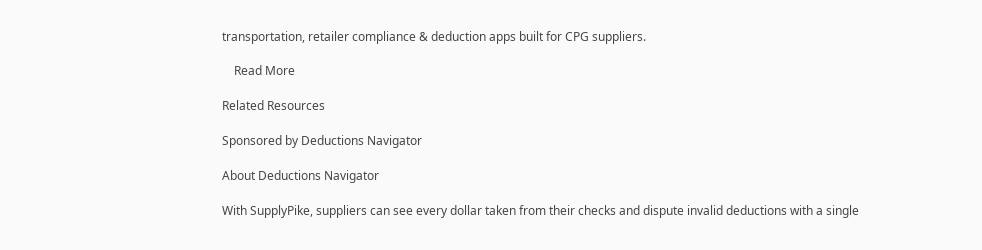transportation, retailer compliance & deduction apps built for CPG suppliers.

    Read More

Related Resources

Sponsored by Deductions Navigator

About Deductions Navigator

With SupplyPike, suppliers can see every dollar taken from their checks and dispute invalid deductions with a single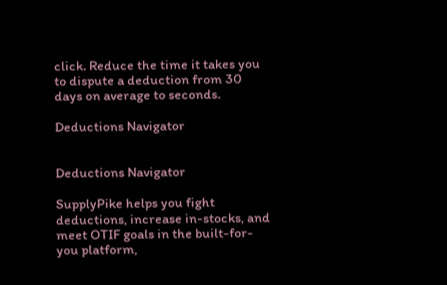click. Reduce the time it takes you to dispute a deduction from 30 days on average to seconds.

Deductions Navigator


Deductions Navigator

SupplyPike helps you fight deductions, increase in-stocks, and meet OTIF goals in the built-for-you platform,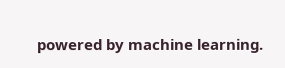powered by machine learning.